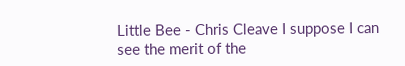Little Bee - Chris Cleave I suppose I can see the merit of the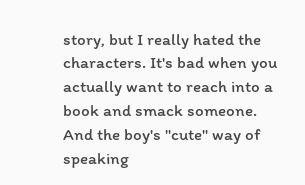story, but I really hated the characters. It's bad when you actually want to reach into a book and smack someone.
And the boy's "cute" way of speaking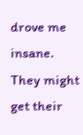drove me insane. They might get their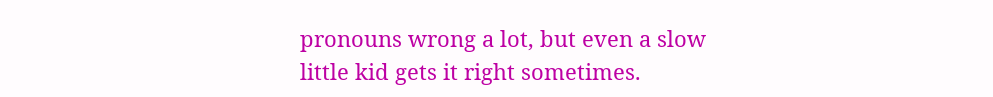pronouns wrong a lot, but even a slow little kid gets it right sometimes.